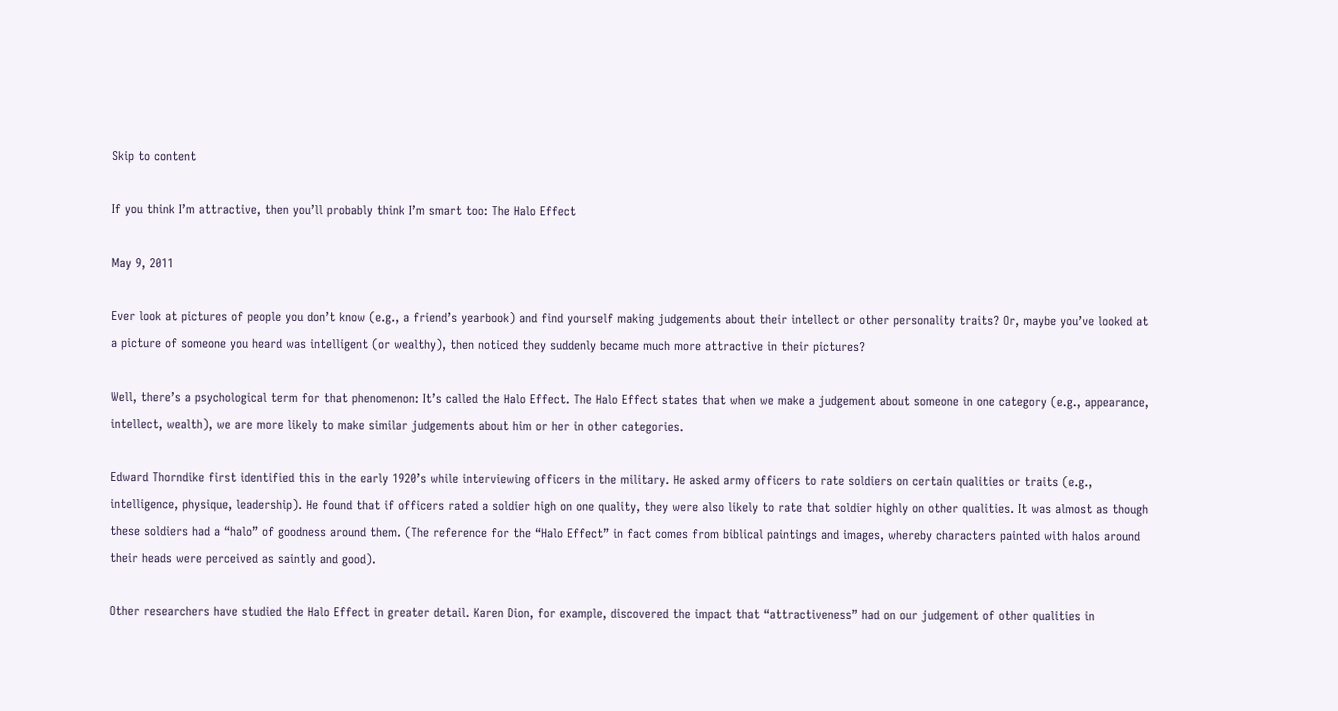Skip to content

If you think I’m attractive, then you’ll probably think I’m smart too: The Halo Effect

May 9, 2011

Ever look at pictures of people you don’t know (e.g., a friend’s yearbook) and find yourself making judgements about their intellect or other personality traits? Or, maybe you’ve looked at a picture of someone you heard was intelligent (or wealthy), then noticed they suddenly became much more attractive in their pictures?

Well, there’s a psychological term for that phenomenon: It’s called the Halo Effect. The Halo Effect states that when we make a judgement about someone in one category (e.g., appearance, intellect, wealth), we are more likely to make similar judgements about him or her in other categories.

Edward Thorndike first identified this in the early 1920’s while interviewing officers in the military. He asked army officers to rate soldiers on certain qualities or traits (e.g., intelligence, physique, leadership). He found that if officers rated a soldier high on one quality, they were also likely to rate that soldier highly on other qualities. It was almost as though these soldiers had a “halo” of goodness around them. (The reference for the “Halo Effect” in fact comes from biblical paintings and images, whereby characters painted with halos around their heads were perceived as saintly and good).

Other researchers have studied the Halo Effect in greater detail. Karen Dion, for example, discovered the impact that “attractiveness” had on our judgement of other qualities in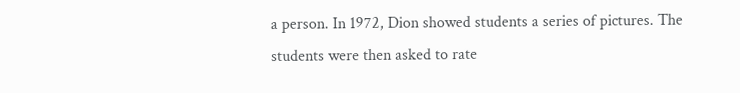a person. In 1972, Dion showed students a series of pictures. The students were then asked to rate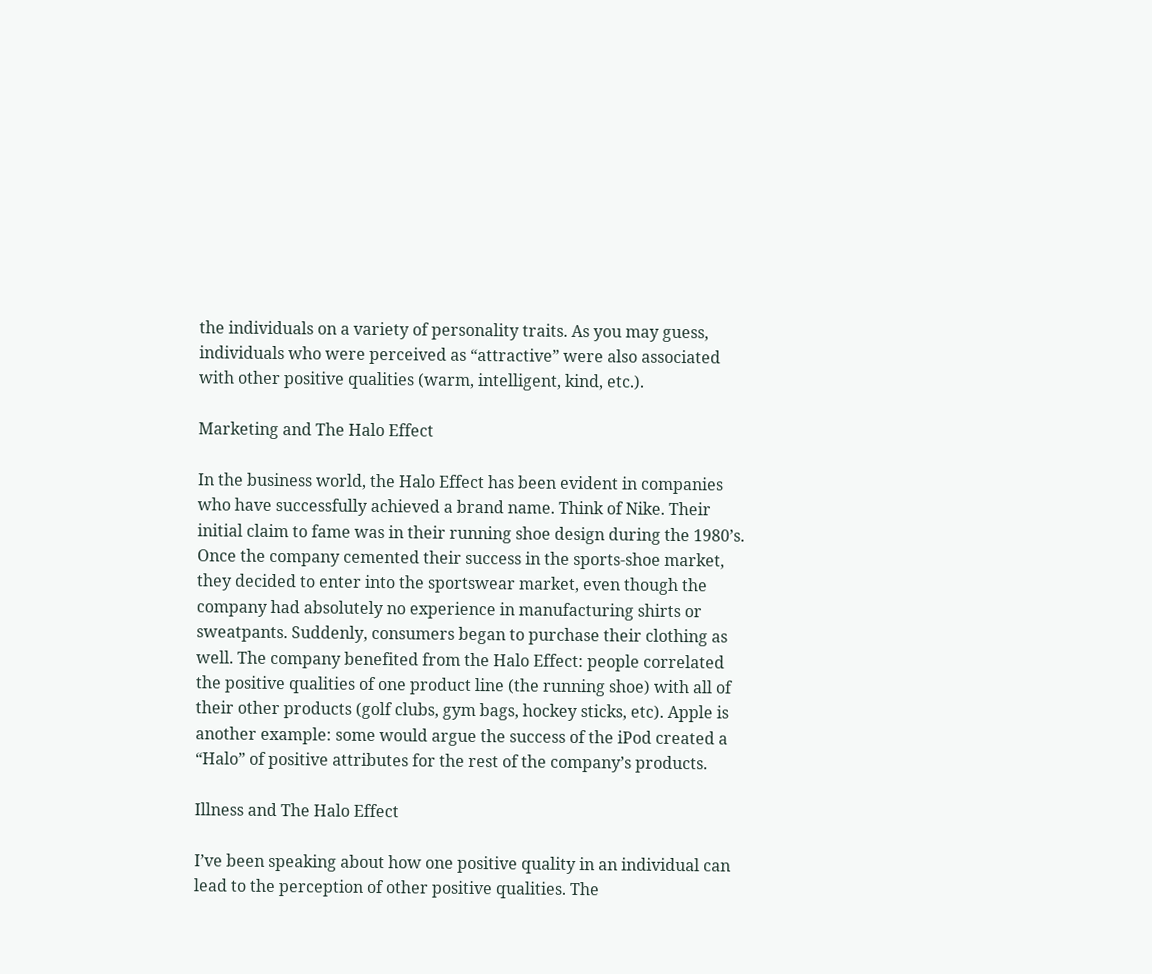the individuals on a variety of personality traits. As you may guess, individuals who were perceived as “attractive” were also associated with other positive qualities (warm, intelligent, kind, etc.).

Marketing and The Halo Effect

In the business world, the Halo Effect has been evident in companies who have successfully achieved a brand name. Think of Nike. Their initial claim to fame was in their running shoe design during the 1980’s. Once the company cemented their success in the sports-shoe market, they decided to enter into the sportswear market, even though the company had absolutely no experience in manufacturing shirts or sweatpants. Suddenly, consumers began to purchase their clothing as well. The company benefited from the Halo Effect: people correlated the positive qualities of one product line (the running shoe) with all of their other products (golf clubs, gym bags, hockey sticks, etc). Apple is another example: some would argue the success of the iPod created a “Halo” of positive attributes for the rest of the company’s products.

Illness and The Halo Effect

I’ve been speaking about how one positive quality in an individual can lead to the perception of other positive qualities. The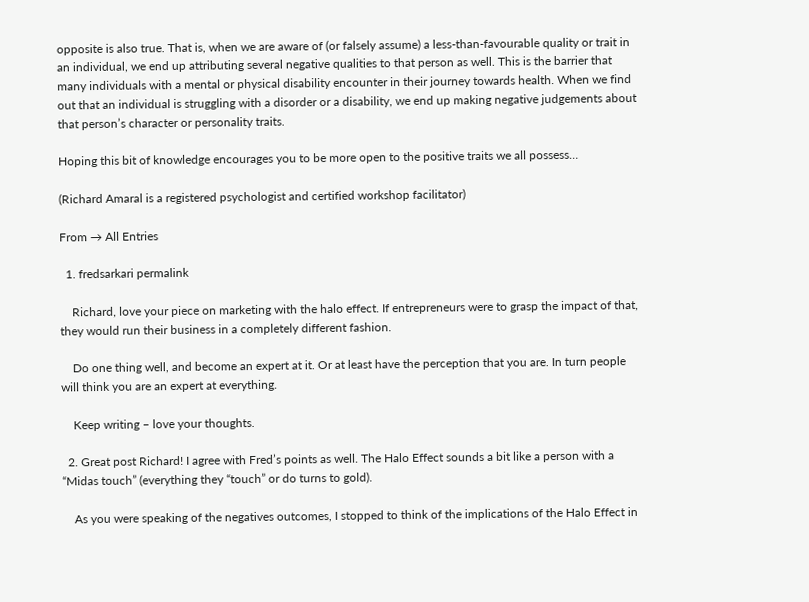opposite is also true. That is, when we are aware of (or falsely assume) a less-than-favourable quality or trait in an individual, we end up attributing several negative qualities to that person as well. This is the barrier that many individuals with a mental or physical disability encounter in their journey towards health. When we find out that an individual is struggling with a disorder or a disability, we end up making negative judgements about that person’s character or personality traits.

Hoping this bit of knowledge encourages you to be more open to the positive traits we all possess…

(Richard Amaral is a registered psychologist and certified workshop facilitator)

From → All Entries

  1. fredsarkari permalink

    Richard, love your piece on marketing with the halo effect. If entrepreneurs were to grasp the impact of that, they would run their business in a completely different fashion.

    Do one thing well, and become an expert at it. Or at least have the perception that you are. In turn people will think you are an expert at everything.

    Keep writing – love your thoughts.

  2. Great post Richard! I agree with Fred’s points as well. The Halo Effect sounds a bit like a person with a “Midas touch” (everything they “touch” or do turns to gold).

    As you were speaking of the negatives outcomes, I stopped to think of the implications of the Halo Effect in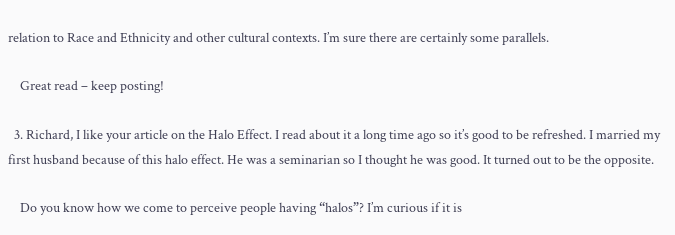relation to Race and Ethnicity and other cultural contexts. I’m sure there are certainly some parallels.

    Great read – keep posting!

  3. Richard, I like your article on the Halo Effect. I read about it a long time ago so it’s good to be refreshed. I married my first husband because of this halo effect. He was a seminarian so I thought he was good. It turned out to be the opposite.

    Do you know how we come to perceive people having “halos”? I’m curious if it is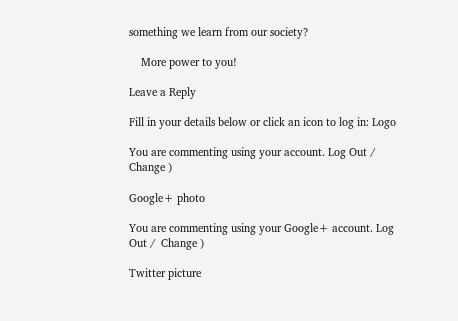something we learn from our society?

    More power to you!

Leave a Reply

Fill in your details below or click an icon to log in: Logo

You are commenting using your account. Log Out /  Change )

Google+ photo

You are commenting using your Google+ account. Log Out /  Change )

Twitter picture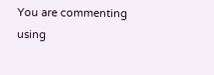You are commenting using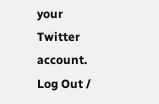your Twitter account. Log Out /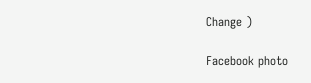Change )

Facebook photo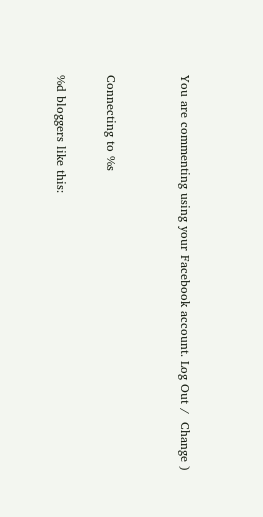You are commenting using your Facebook account. Log Out /  Change )


Connecting to %s

%d bloggers like this: